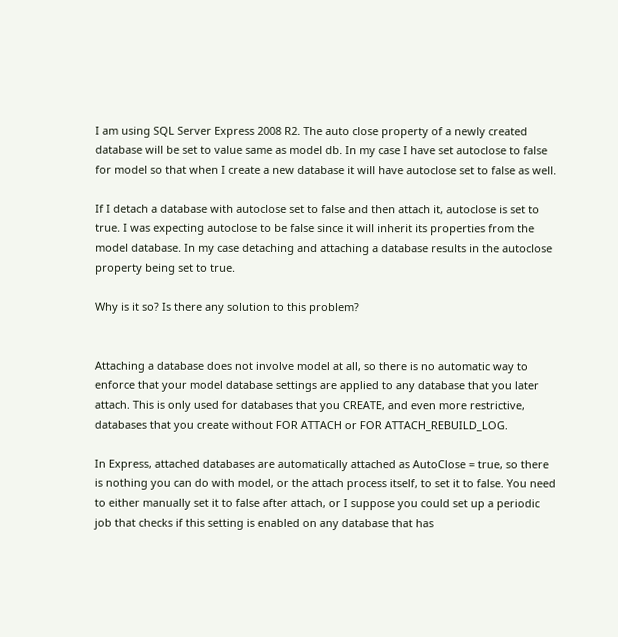I am using SQL Server Express 2008 R2. The auto close property of a newly created database will be set to value same as model db. In my case I have set autoclose to false for model so that when I create a new database it will have autoclose set to false as well.

If I detach a database with autoclose set to false and then attach it, autoclose is set to true. I was expecting autoclose to be false since it will inherit its properties from the model database. In my case detaching and attaching a database results in the autoclose property being set to true.

Why is it so? Is there any solution to this problem?


Attaching a database does not involve model at all, so there is no automatic way to enforce that your model database settings are applied to any database that you later attach. This is only used for databases that you CREATE, and even more restrictive, databases that you create without FOR ATTACH or FOR ATTACH_REBUILD_LOG.

In Express, attached databases are automatically attached as AutoClose = true, so there is nothing you can do with model, or the attach process itself, to set it to false. You need to either manually set it to false after attach, or I suppose you could set up a periodic job that checks if this setting is enabled on any database that has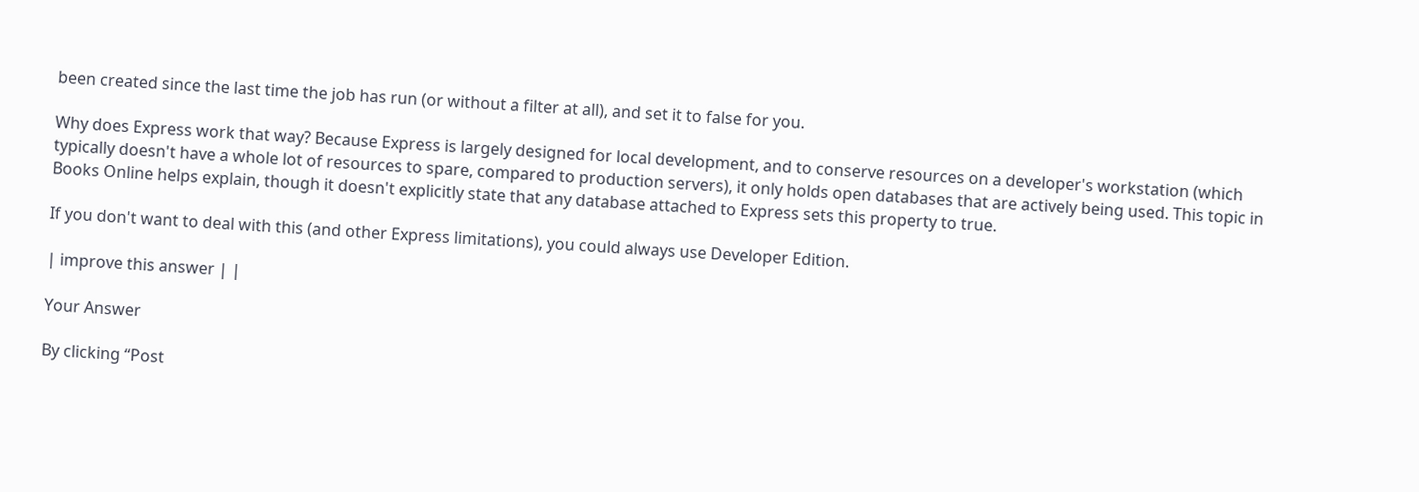been created since the last time the job has run (or without a filter at all), and set it to false for you.

Why does Express work that way? Because Express is largely designed for local development, and to conserve resources on a developer's workstation (which typically doesn't have a whole lot of resources to spare, compared to production servers), it only holds open databases that are actively being used. This topic in Books Online helps explain, though it doesn't explicitly state that any database attached to Express sets this property to true.

If you don't want to deal with this (and other Express limitations), you could always use Developer Edition.

| improve this answer | |

Your Answer

By clicking “Post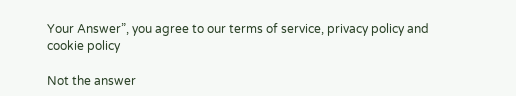Your Answer”, you agree to our terms of service, privacy policy and cookie policy

Not the answer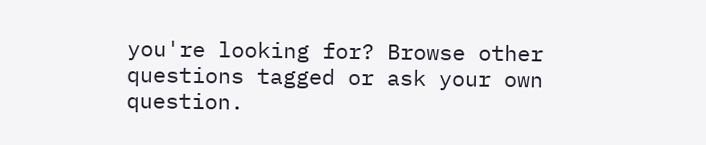you're looking for? Browse other questions tagged or ask your own question.